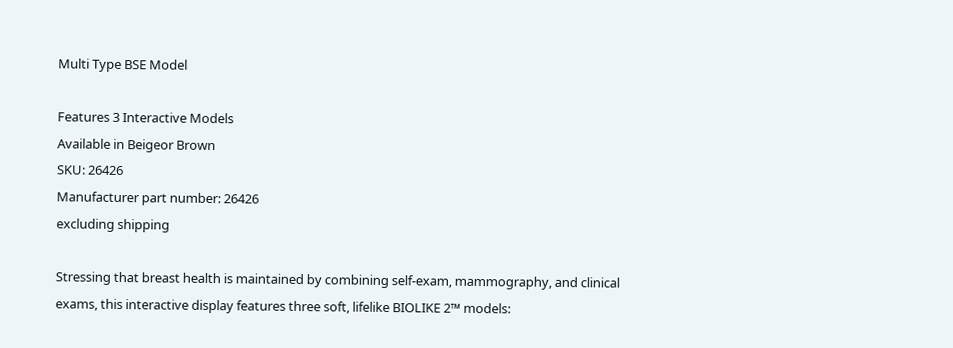Multi Type BSE Model

Features 3 Interactive Models
Available in Beigeor Brown
SKU: 26426
Manufacturer part number: 26426
excluding shipping

Stressing that breast health is maintained by combining self-exam, mammography, and clinical exams, this interactive display features three soft, lifelike BIOLIKE 2™ models: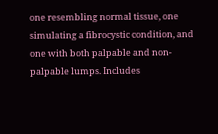one resembling normal tissue, one simulating a fibrocystic condition, and one with both palpable and non-palpable lumps. Includes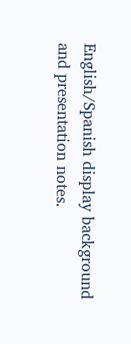English/Spanish display background and presentation notes.